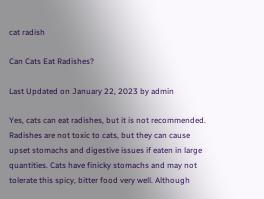cat radish

Can Cats Eat Radishes?

Last Updated on January 22, 2023 by admin

Yes, cats can eat radishes, but it is not recommended. Radishes are not toxic to cats, but they can cause upset stomachs and digestive issues if eaten in large quantities. Cats have finicky stomachs and may not tolerate this spicy, bitter food very well. Although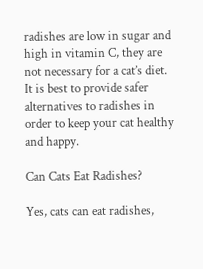radishes are low in sugar and high in vitamin C, they are not necessary for a cat’s diet. It is best to provide safer alternatives to radishes in order to keep your cat healthy and happy.

Can Cats Eat Radishes?

Yes, cats can eat radishes,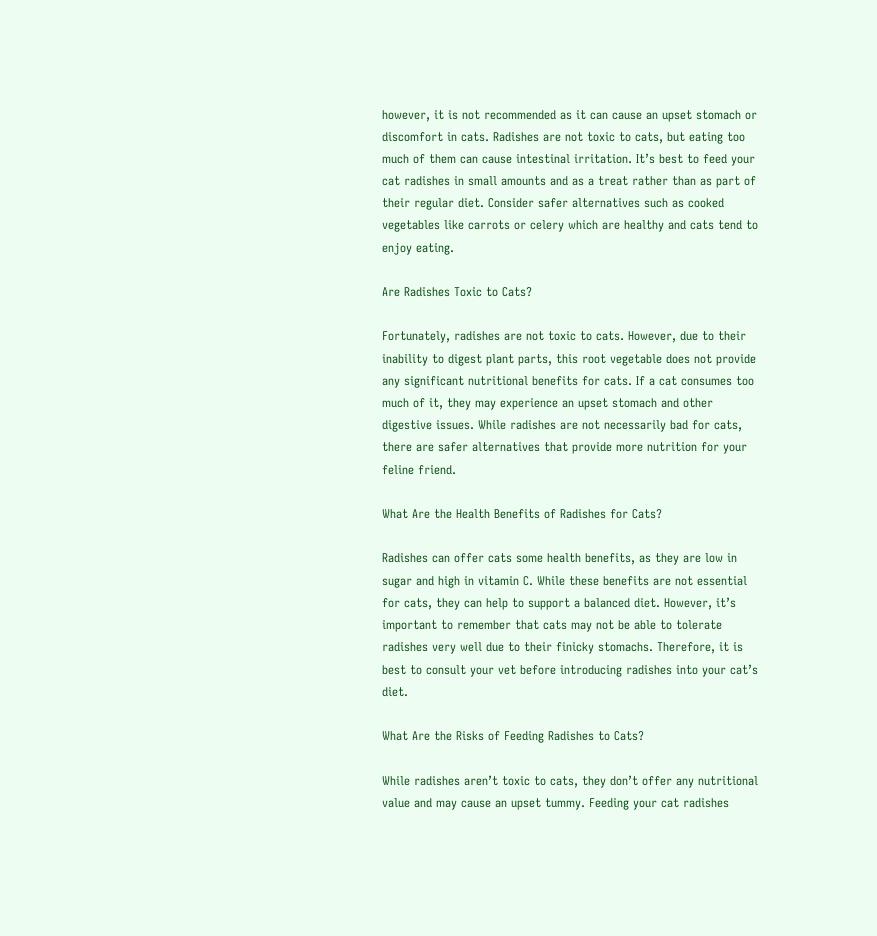however, it is not recommended as it can cause an upset stomach or discomfort in cats. Radishes are not toxic to cats, but eating too much of them can cause intestinal irritation. It’s best to feed your cat radishes in small amounts and as a treat rather than as part of their regular diet. Consider safer alternatives such as cooked vegetables like carrots or celery which are healthy and cats tend to enjoy eating.

Are Radishes Toxic to Cats?

Fortunately, radishes are not toxic to cats. However, due to their inability to digest plant parts, this root vegetable does not provide any significant nutritional benefits for cats. If a cat consumes too much of it, they may experience an upset stomach and other digestive issues. While radishes are not necessarily bad for cats, there are safer alternatives that provide more nutrition for your feline friend.

What Are the Health Benefits of Radishes for Cats?

Radishes can offer cats some health benefits, as they are low in sugar and high in vitamin C. While these benefits are not essential for cats, they can help to support a balanced diet. However, it’s important to remember that cats may not be able to tolerate radishes very well due to their finicky stomachs. Therefore, it is best to consult your vet before introducing radishes into your cat’s diet.

What Are the Risks of Feeding Radishes to Cats?

While radishes aren’t toxic to cats, they don’t offer any nutritional value and may cause an upset tummy. Feeding your cat radishes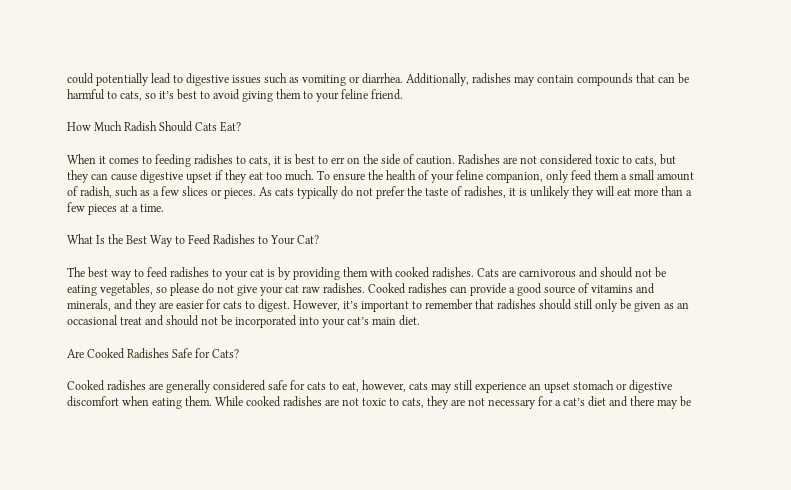could potentially lead to digestive issues such as vomiting or diarrhea. Additionally, radishes may contain compounds that can be harmful to cats, so it’s best to avoid giving them to your feline friend.

How Much Radish Should Cats Eat?

When it comes to feeding radishes to cats, it is best to err on the side of caution. Radishes are not considered toxic to cats, but they can cause digestive upset if they eat too much. To ensure the health of your feline companion, only feed them a small amount of radish, such as a few slices or pieces. As cats typically do not prefer the taste of radishes, it is unlikely they will eat more than a few pieces at a time.

What Is the Best Way to Feed Radishes to Your Cat?

The best way to feed radishes to your cat is by providing them with cooked radishes. Cats are carnivorous and should not be eating vegetables, so please do not give your cat raw radishes. Cooked radishes can provide a good source of vitamins and minerals, and they are easier for cats to digest. However, it’s important to remember that radishes should still only be given as an occasional treat and should not be incorporated into your cat’s main diet.

Are Cooked Radishes Safe for Cats?

Cooked radishes are generally considered safe for cats to eat, however, cats may still experience an upset stomach or digestive discomfort when eating them. While cooked radishes are not toxic to cats, they are not necessary for a cat’s diet and there may be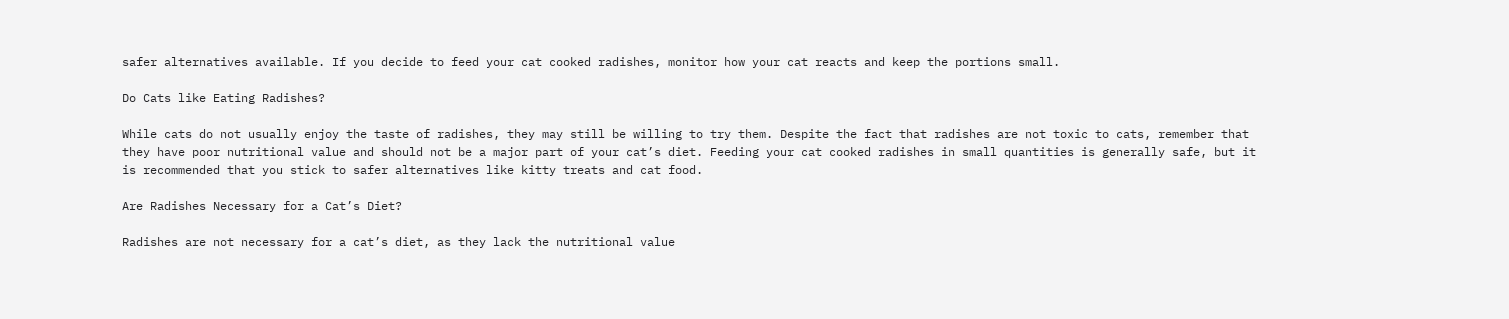safer alternatives available. If you decide to feed your cat cooked radishes, monitor how your cat reacts and keep the portions small.

Do Cats like Eating Radishes?

While cats do not usually enjoy the taste of radishes, they may still be willing to try them. Despite the fact that radishes are not toxic to cats, remember that they have poor nutritional value and should not be a major part of your cat’s diet. Feeding your cat cooked radishes in small quantities is generally safe, but it is recommended that you stick to safer alternatives like kitty treats and cat food.

Are Radishes Necessary for a Cat’s Diet?

Radishes are not necessary for a cat’s diet, as they lack the nutritional value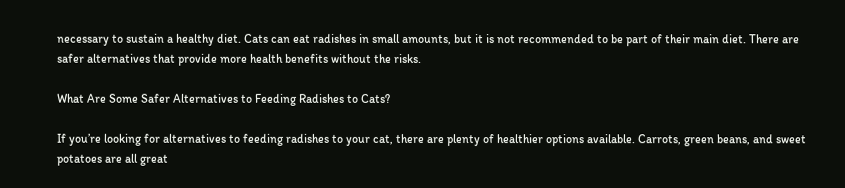necessary to sustain a healthy diet. Cats can eat radishes in small amounts, but it is not recommended to be part of their main diet. There are safer alternatives that provide more health benefits without the risks.

What Are Some Safer Alternatives to Feeding Radishes to Cats?

If you’re looking for alternatives to feeding radishes to your cat, there are plenty of healthier options available. Carrots, green beans, and sweet potatoes are all great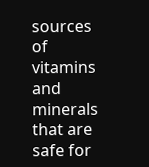sources of vitamins and minerals that are safe for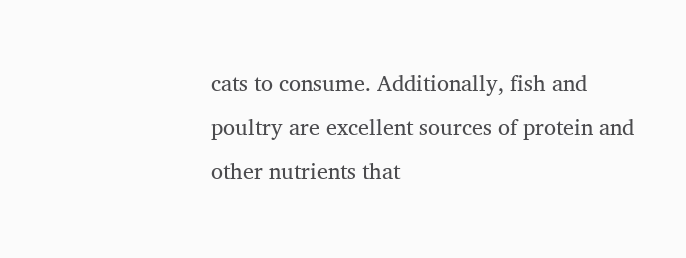cats to consume. Additionally, fish and poultry are excellent sources of protein and other nutrients that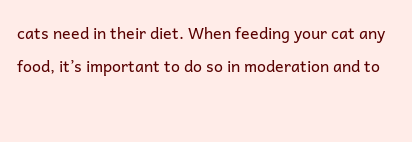cats need in their diet. When feeding your cat any food, it’s important to do so in moderation and to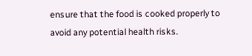ensure that the food is cooked properly to avoid any potential health risks.